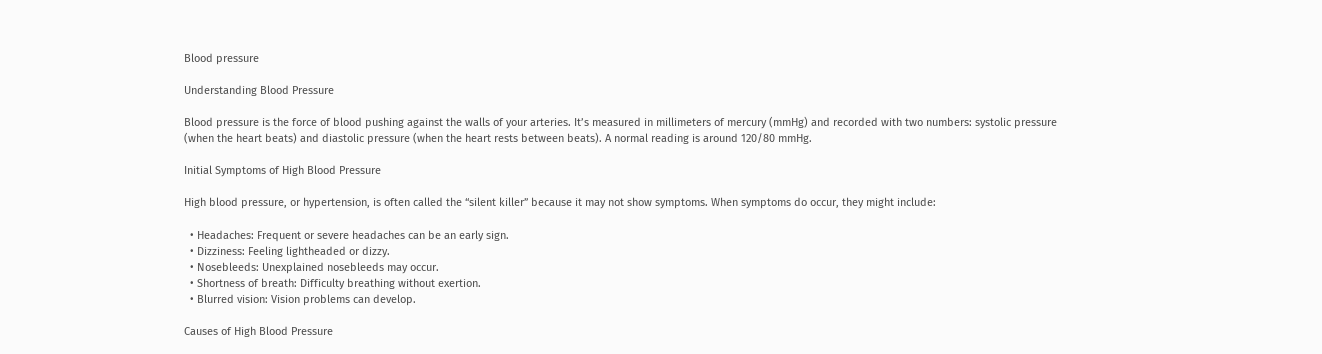Blood pressure

Understanding Blood Pressure

Blood pressure is the force of blood pushing against the walls of your arteries. It’s measured in millimeters of mercury (mmHg) and recorded with two numbers: systolic pressure (when the heart beats) and diastolic pressure (when the heart rests between beats). A normal reading is around 120/80 mmHg.

Initial Symptoms of High Blood Pressure

High blood pressure, or hypertension, is often called the “silent killer” because it may not show symptoms. When symptoms do occur, they might include:

  • Headaches: Frequent or severe headaches can be an early sign.
  • Dizziness: Feeling lightheaded or dizzy.
  • Nosebleeds: Unexplained nosebleeds may occur.
  • Shortness of breath: Difficulty breathing without exertion.
  • Blurred vision: Vision problems can develop.

Causes of High Blood Pressure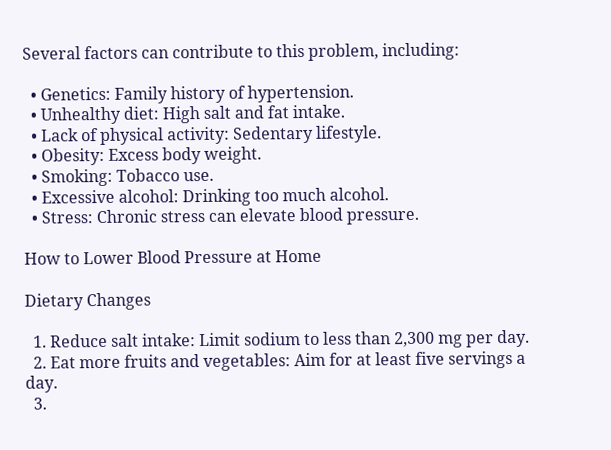Several factors can contribute to this problem, including:

  • Genetics: Family history of hypertension.
  • Unhealthy diet: High salt and fat intake.
  • Lack of physical activity: Sedentary lifestyle.
  • Obesity: Excess body weight.
  • Smoking: Tobacco use.
  • Excessive alcohol: Drinking too much alcohol.
  • Stress: Chronic stress can elevate blood pressure.

How to Lower Blood Pressure at Home

Dietary Changes

  1. Reduce salt intake: Limit sodium to less than 2,300 mg per day.
  2. Eat more fruits and vegetables: Aim for at least five servings a day.
  3.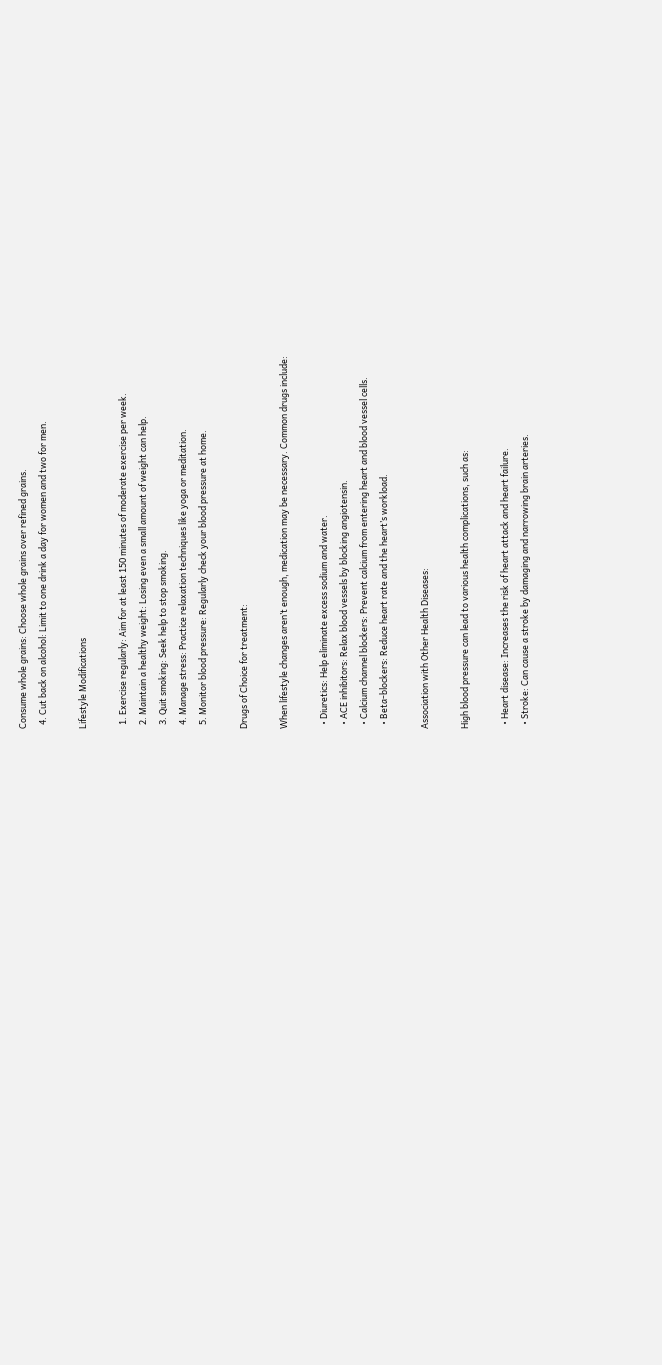Consume whole grains: Choose whole grains over refined grains.
  4. Cut back on alcohol: Limit to one drink a day for women and two for men.

Lifestyle Modifications

  1. Exercise regularly: Aim for at least 150 minutes of moderate exercise per week.
  2. Maintain a healthy weight: Losing even a small amount of weight can help.
  3. Quit smoking: Seek help to stop smoking.
  4. Manage stress: Practice relaxation techniques like yoga or meditation.
  5. Monitor blood pressure: Regularly check your blood pressure at home.

Drugs of Choice for treatment:

When lifestyle changes aren’t enough, medication may be necessary. Common drugs include:

  • Diuretics: Help eliminate excess sodium and water.
  • ACE inhibitors: Relax blood vessels by blocking angiotensin.
  • Calcium channel blockers: Prevent calcium from entering heart and blood vessel cells.
  • Beta-blockers: Reduce heart rate and the heart’s workload.

Association with Other Health Diseases:

High blood pressure can lead to various health complications, such as:

  • Heart disease: Increases the risk of heart attack and heart failure.
  • Stroke: Can cause a stroke by damaging and narrowing brain arteries.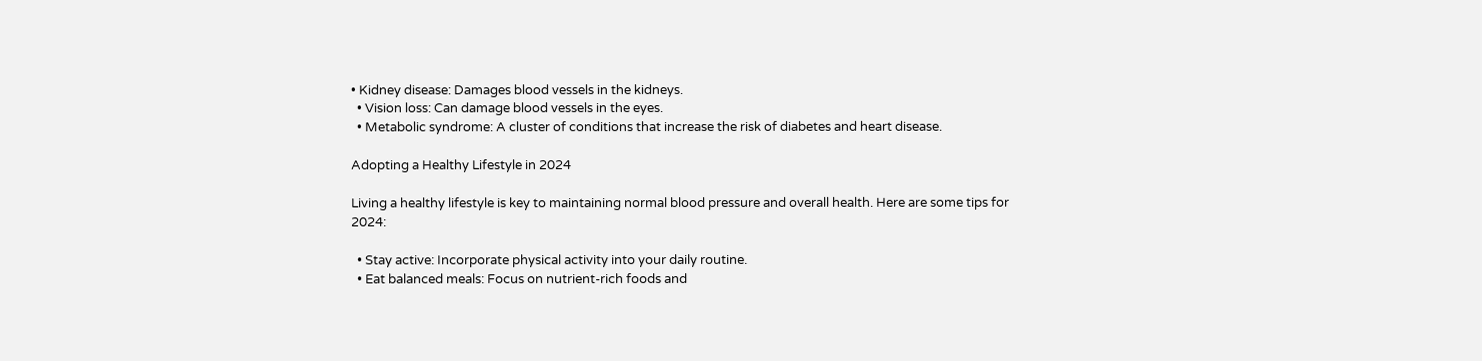• Kidney disease: Damages blood vessels in the kidneys.
  • Vision loss: Can damage blood vessels in the eyes.
  • Metabolic syndrome: A cluster of conditions that increase the risk of diabetes and heart disease.

Adopting a Healthy Lifestyle in 2024

Living a healthy lifestyle is key to maintaining normal blood pressure and overall health. Here are some tips for 2024:

  • Stay active: Incorporate physical activity into your daily routine.
  • Eat balanced meals: Focus on nutrient-rich foods and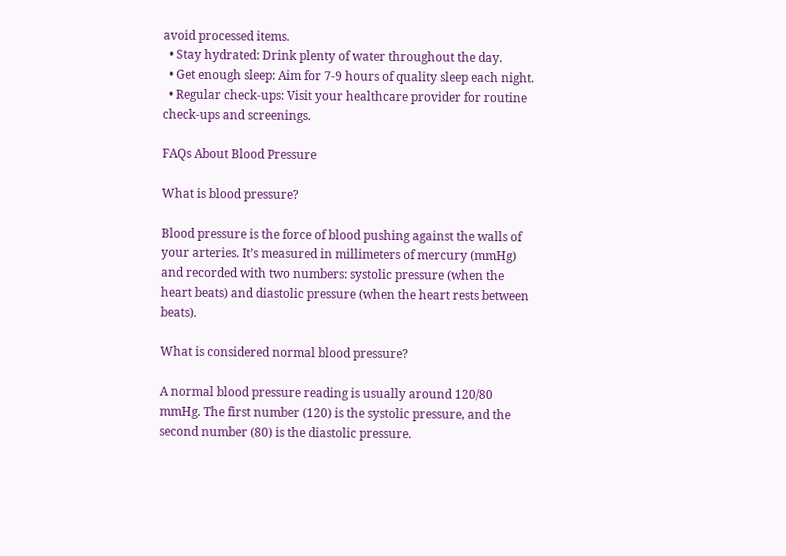avoid processed items.
  • Stay hydrated: Drink plenty of water throughout the day.
  • Get enough sleep: Aim for 7-9 hours of quality sleep each night.
  • Regular check-ups: Visit your healthcare provider for routine check-ups and screenings.

FAQs About Blood Pressure

What is blood pressure?

Blood pressure is the force of blood pushing against the walls of your arteries. It’s measured in millimeters of mercury (mmHg) and recorded with two numbers: systolic pressure (when the heart beats) and diastolic pressure (when the heart rests between beats).

What is considered normal blood pressure?

A normal blood pressure reading is usually around 120/80 mmHg. The first number (120) is the systolic pressure, and the second number (80) is the diastolic pressure.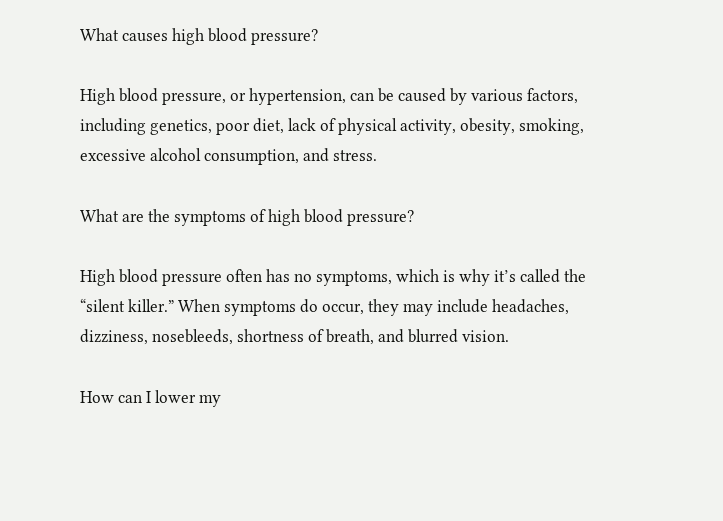What causes high blood pressure?

High blood pressure, or hypertension, can be caused by various factors, including genetics, poor diet, lack of physical activity, obesity, smoking, excessive alcohol consumption, and stress.

What are the symptoms of high blood pressure?

High blood pressure often has no symptoms, which is why it’s called the “silent killer.” When symptoms do occur, they may include headaches, dizziness, nosebleeds, shortness of breath, and blurred vision.

How can I lower my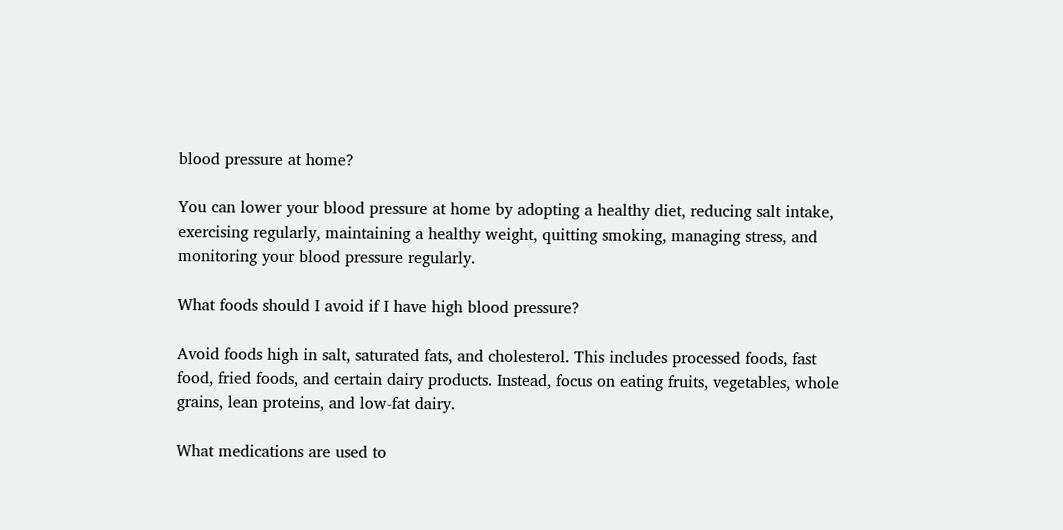blood pressure at home?

You can lower your blood pressure at home by adopting a healthy diet, reducing salt intake, exercising regularly, maintaining a healthy weight, quitting smoking, managing stress, and monitoring your blood pressure regularly.

What foods should I avoid if I have high blood pressure?

Avoid foods high in salt, saturated fats, and cholesterol. This includes processed foods, fast food, fried foods, and certain dairy products. Instead, focus on eating fruits, vegetables, whole grains, lean proteins, and low-fat dairy.

What medications are used to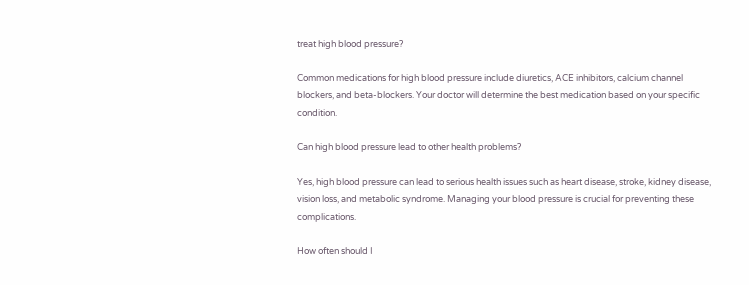treat high blood pressure?

Common medications for high blood pressure include diuretics, ACE inhibitors, calcium channel blockers, and beta-blockers. Your doctor will determine the best medication based on your specific condition.

Can high blood pressure lead to other health problems?

Yes, high blood pressure can lead to serious health issues such as heart disease, stroke, kidney disease, vision loss, and metabolic syndrome. Managing your blood pressure is crucial for preventing these complications.

How often should I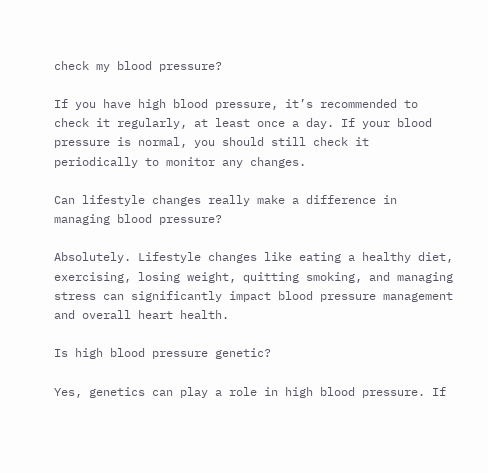check my blood pressure?

If you have high blood pressure, it’s recommended to check it regularly, at least once a day. If your blood pressure is normal, you should still check it periodically to monitor any changes.

Can lifestyle changes really make a difference in managing blood pressure?

Absolutely. Lifestyle changes like eating a healthy diet, exercising, losing weight, quitting smoking, and managing stress can significantly impact blood pressure management and overall heart health.

Is high blood pressure genetic?

Yes, genetics can play a role in high blood pressure. If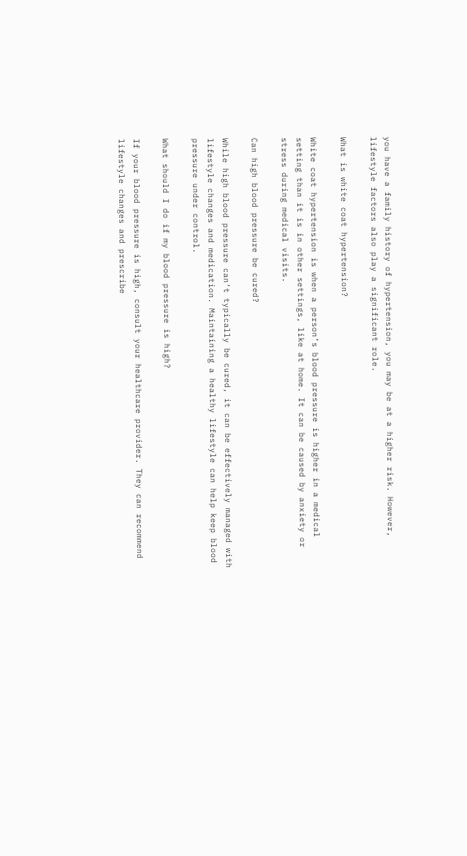you have a family history of hypertension, you may be at a higher risk. However, lifestyle factors also play a significant role.

What is white coat hypertension?

White coat hypertension is when a person’s blood pressure is higher in a medical setting than it is in other settings, like at home. It can be caused by anxiety or stress during medical visits.

Can high blood pressure be cured?

While high blood pressure can’t typically be cured, it can be effectively managed with lifestyle changes and medication. Maintaining a healthy lifestyle can help keep blood pressure under control.

What should I do if my blood pressure is high?

If your blood pressure is high, consult your healthcare provider. They can recommend lifestyle changes and prescribe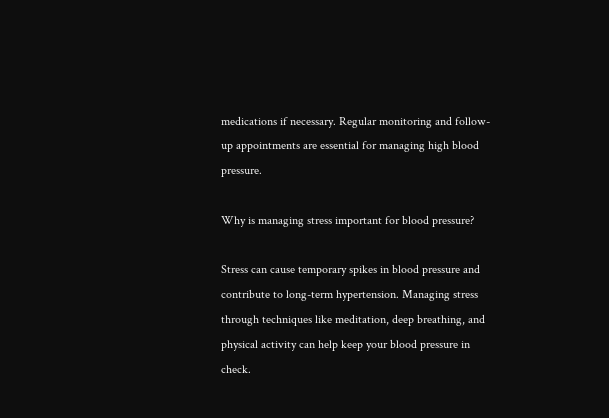medications if necessary. Regular monitoring and follow-up appointments are essential for managing high blood pressure.

Why is managing stress important for blood pressure?

Stress can cause temporary spikes in blood pressure and contribute to long-term hypertension. Managing stress through techniques like meditation, deep breathing, and physical activity can help keep your blood pressure in check.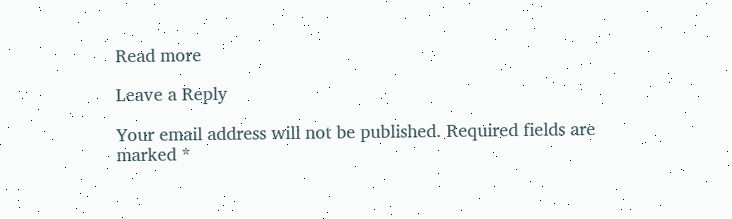Read more

Leave a Reply

Your email address will not be published. Required fields are marked *